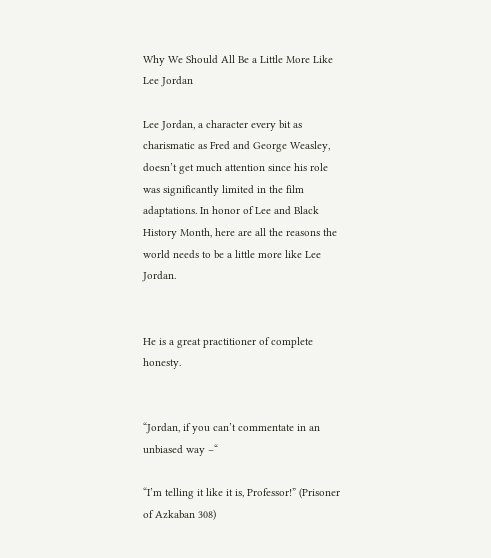Why We Should All Be a Little More Like Lee Jordan

Lee Jordan, a character every bit as charismatic as Fred and George Weasley, doesn’t get much attention since his role was significantly limited in the film adaptations. In honor of Lee and Black History Month, here are all the reasons the world needs to be a little more like Lee Jordan.


He is a great practitioner of complete honesty.


“Jordan, if you can’t commentate in an unbiased way –“

“I’m telling it like it is, Professor!” (Prisoner of Azkaban 308)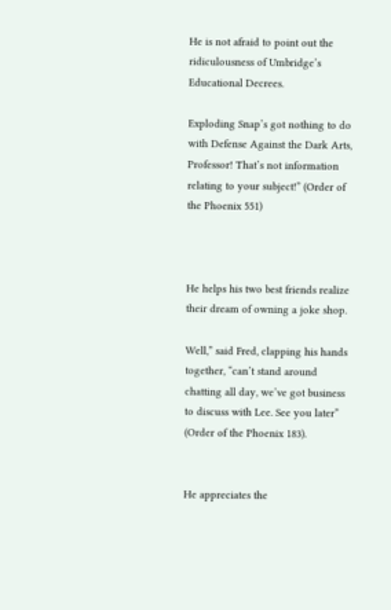He is not afraid to point out the ridiculousness of Umbridge’s Educational Decrees.

Exploding Snap’s got nothing to do with Defense Against the Dark Arts, Professor! That’s not information relating to your subject!” (Order of the Phoenix 551)



He helps his two best friends realize their dream of owning a joke shop.

Well,” said Fred, clapping his hands together, “can’t stand around chatting all day, we’ve got business to discuss with Lee. See you later” (Order of the Phoenix 183).


He appreciates the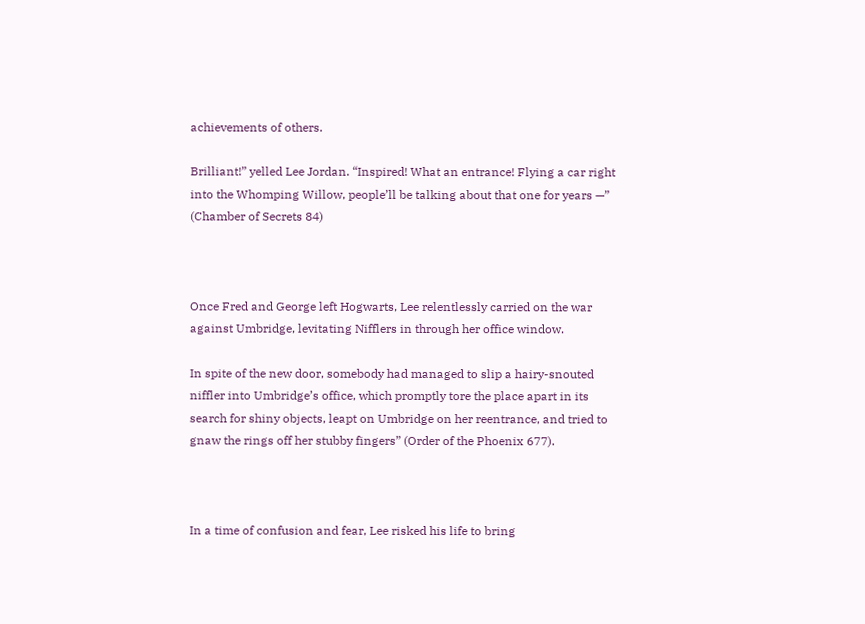achievements of others.

Brilliant!” yelled Lee Jordan. “Inspired! What an entrance! Flying a car right into the Whomping Willow, people’ll be talking about that one for years —” (Chamber of Secrets 84)



Once Fred and George left Hogwarts, Lee relentlessly carried on the war against Umbridge, levitating Nifflers in through her office window.

In spite of the new door, somebody had managed to slip a hairy-snouted niffler into Umbridge’s office, which promptly tore the place apart in its search for shiny objects, leapt on Umbridge on her reentrance, and tried to gnaw the rings off her stubby fingers” (Order of the Phoenix 677).



In a time of confusion and fear, Lee risked his life to bring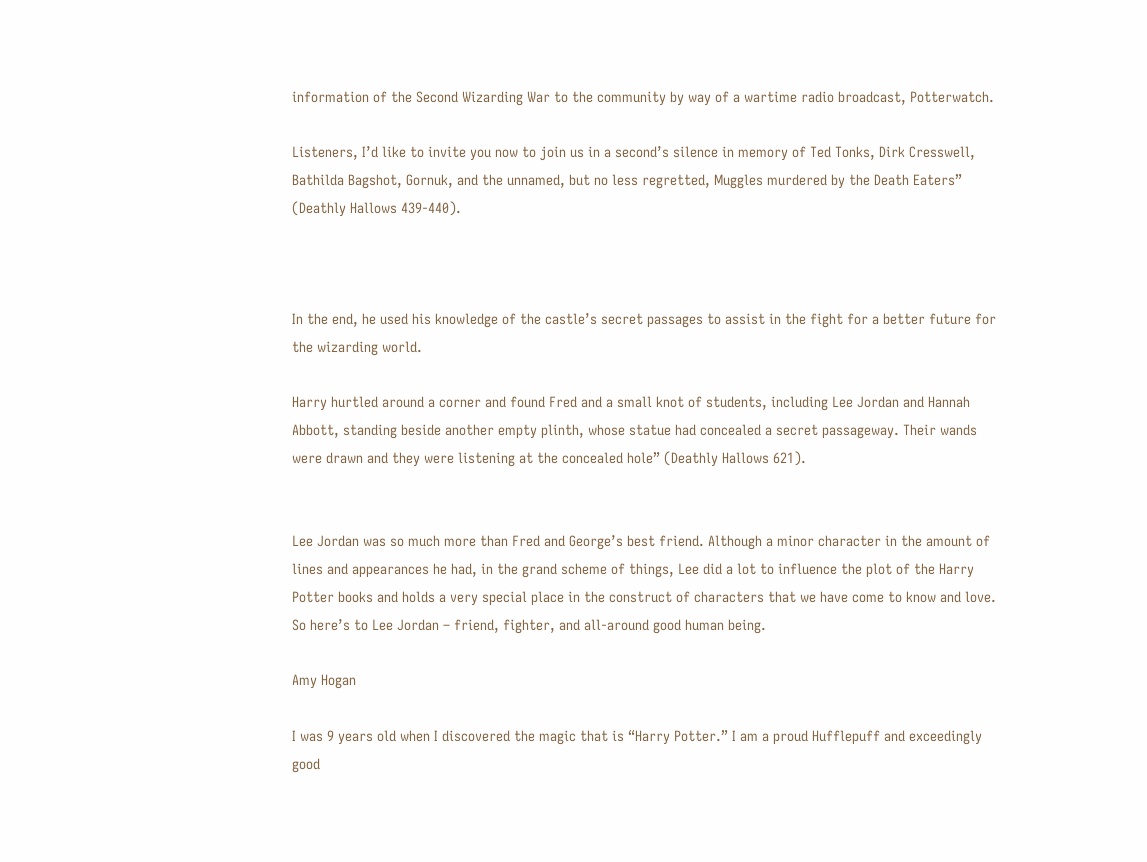information of the Second Wizarding War to the community by way of a wartime radio broadcast, Potterwatch.

Listeners, I’d like to invite you now to join us in a second’s silence in memory of Ted Tonks, Dirk Cresswell, Bathilda Bagshot, Gornuk, and the unnamed, but no less regretted, Muggles murdered by the Death Eaters” (Deathly Hallows 439-440).



In the end, he used his knowledge of the castle’s secret passages to assist in the fight for a better future for the wizarding world.

Harry hurtled around a corner and found Fred and a small knot of students, including Lee Jordan and Hannah Abbott, standing beside another empty plinth, whose statue had concealed a secret passageway. Their wands were drawn and they were listening at the concealed hole” (Deathly Hallows 621).


Lee Jordan was so much more than Fred and George’s best friend. Although a minor character in the amount of lines and appearances he had, in the grand scheme of things, Lee did a lot to influence the plot of the Harry Potter books and holds a very special place in the construct of characters that we have come to know and love. So here’s to Lee Jordan – friend, fighter, and all-around good human being.

Amy Hogan

I was 9 years old when I discovered the magic that is “Harry Potter.” I am a proud Hufflepuff and exceedingly good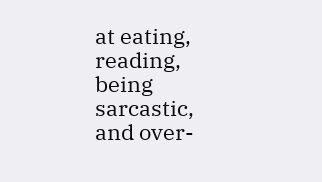at eating, reading, being sarcastic, and over-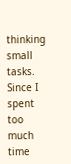thinking small tasks. Since I spent too much time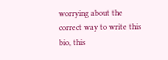worrying about the correct way to write this bio, this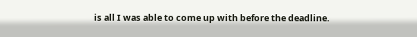is all I was able to come up with before the deadline.